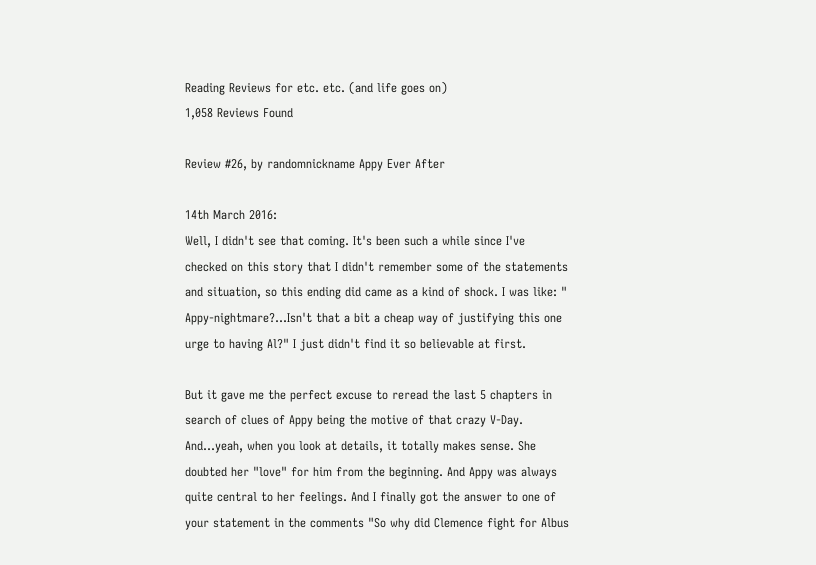Reading Reviews for etc. etc. (and life goes on)
1,058 Reviews Found

Review #26, by randomnickname Appy Ever After

14th March 2016:
Well, I didn't see that coming. It's been such a while since I've checked on this story that I didn't remember some of the statements and situation, so this ending did came as a kind of shock. I was like: " Appy-nightmare?...Isn't that a bit a cheap way of justifying this one urge to having Al?" I just didn't find it so believable at first.

But it gave me the perfect excuse to reread the last 5 chapters in search of clues of Appy being the motive of that crazy V-Day. And...yeah, when you look at details, it totally makes sense. She doubted her "love" for him from the beginning. And Appy was always quite central to her feelings. And I finally got the answer to one of your statement in the comments "So why did Clemence fight for Albus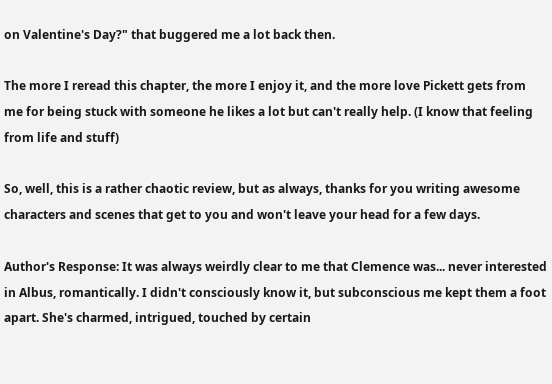on Valentine's Day?" that buggered me a lot back then.

The more I reread this chapter, the more I enjoy it, and the more love Pickett gets from me for being stuck with someone he likes a lot but can't really help. (I know that feeling from life and stuff)

So, well, this is a rather chaotic review, but as always, thanks for you writing awesome characters and scenes that get to you and won't leave your head for a few days.

Author's Response: It was always weirdly clear to me that Clemence was... never interested in Albus, romantically. I didn't consciously know it, but subconscious me kept them a foot apart. She's charmed, intrigued, touched by certain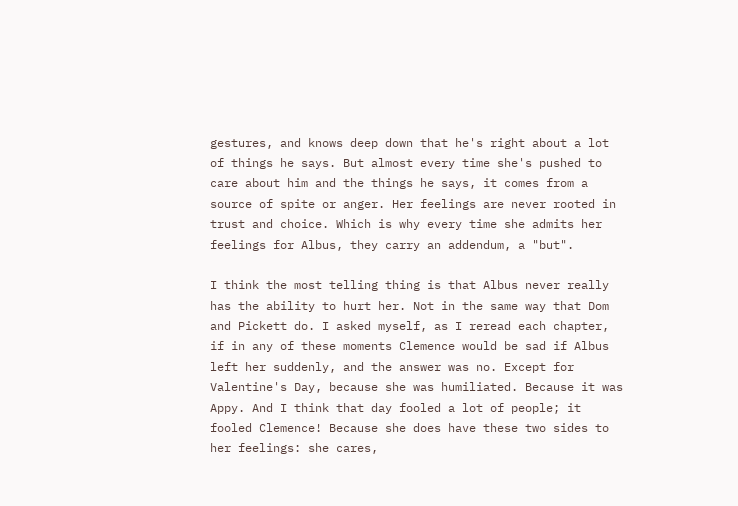gestures, and knows deep down that he's right about a lot of things he says. But almost every time she's pushed to care about him and the things he says, it comes from a source of spite or anger. Her feelings are never rooted in trust and choice. Which is why every time she admits her feelings for Albus, they carry an addendum, a "but".

I think the most telling thing is that Albus never really has the ability to hurt her. Not in the same way that Dom and Pickett do. I asked myself, as I reread each chapter, if in any of these moments Clemence would be sad if Albus left her suddenly, and the answer was no. Except for Valentine's Day, because she was humiliated. Because it was Appy. And I think that day fooled a lot of people; it fooled Clemence! Because she does have these two sides to her feelings: she cares,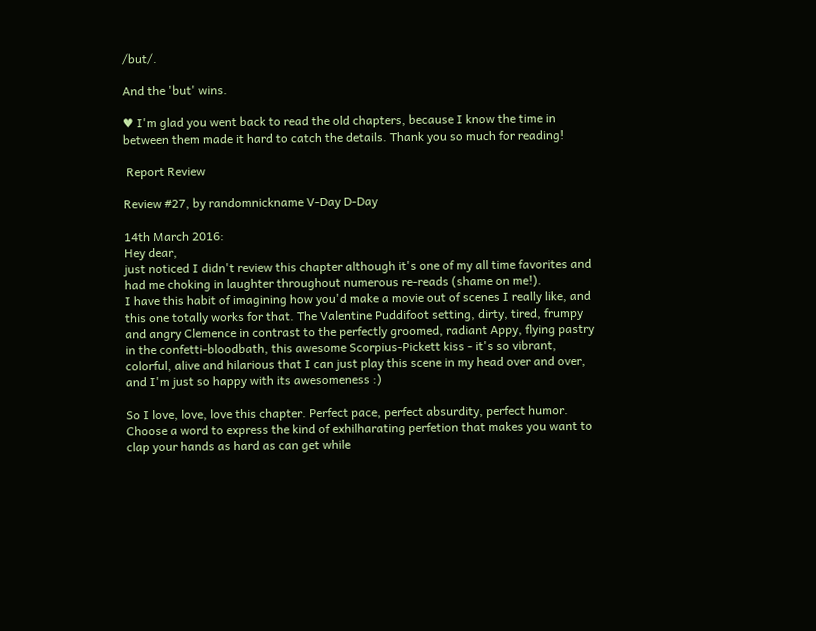/but/.

And the 'but' wins.

♥ I'm glad you went back to read the old chapters, because I know the time in between them made it hard to catch the details. Thank you so much for reading!

 Report Review

Review #27, by randomnickname V-Day D-Day

14th March 2016:
Hey dear,
just noticed I didn't review this chapter although it's one of my all time favorites and had me choking in laughter throughout numerous re-reads (shame on me!).
I have this habit of imagining how you'd make a movie out of scenes I really like, and this one totally works for that. The Valentine Puddifoot setting, dirty, tired, frumpy and angry Clemence in contrast to the perfectly groomed, radiant Appy, flying pastry in the confetti-bloodbath, this awesome Scorpius-Pickett kiss - it's so vibrant, colorful, alive and hilarious that I can just play this scene in my head over and over, and I'm just so happy with its awesomeness :)

So I love, love, love this chapter. Perfect pace, perfect absurdity, perfect humor. Choose a word to express the kind of exhilharating perfetion that makes you want to clap your hands as hard as can get while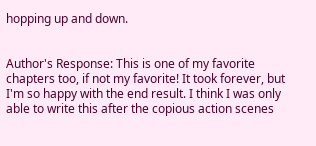hopping up and down.


Author's Response: This is one of my favorite chapters too, if not my favorite! It took forever, but I'm so happy with the end result. I think I was only able to write this after the copious action scenes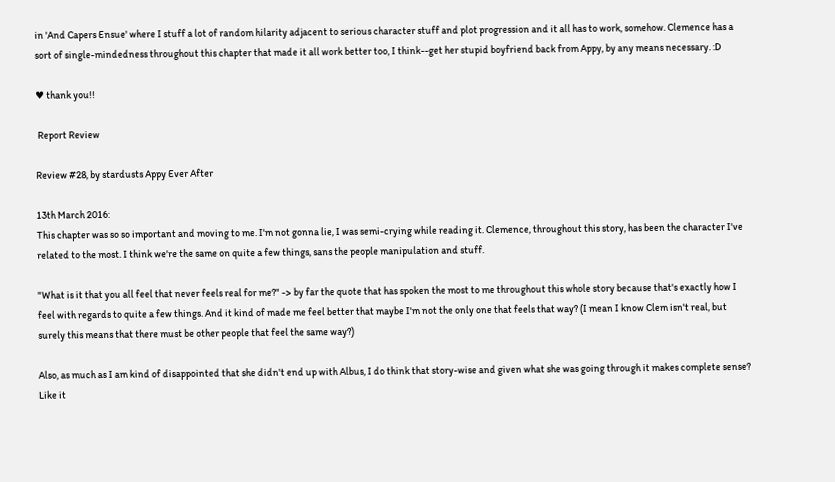in 'And Capers Ensue' where I stuff a lot of random hilarity adjacent to serious character stuff and plot progression and it all has to work, somehow. Clemence has a sort of single-mindedness throughout this chapter that made it all work better too, I think--get her stupid boyfriend back from Appy, by any means necessary. :D

♥ thank you!!

 Report Review

Review #28, by stardusts Appy Ever After

13th March 2016:
This chapter was so so important and moving to me. I'm not gonna lie, I was semi-crying while reading it. Clemence, throughout this story, has been the character I've related to the most. I think we're the same on quite a few things, sans the people manipulation and stuff.

"What is it that you all feel that never feels real for me?" -> by far the quote that has spoken the most to me throughout this whole story because that's exactly how I feel with regards to quite a few things. And it kind of made me feel better that maybe I'm not the only one that feels that way? (I mean I know Clem isn't real, but surely this means that there must be other people that feel the same way?)

Also, as much as I am kind of disappointed that she didn't end up with Albus, I do think that story-wise and given what she was going through it makes complete sense? Like it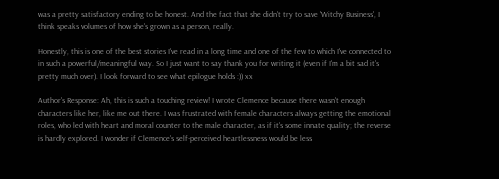was a pretty satisfactory ending to be honest. And the fact that she didn't try to save 'Witchy Business', I think speaks volumes of how she's grown as a person, really.

Honestly, this is one of the best stories I've read in a long time and one of the few to which I've connected to in such a powerful/meaningful way. So I just want to say thank you for writing it (even if I'm a bit sad it's pretty much over). I look forward to see what epilogue holds :)) xx

Author's Response: Ah, this is such a touching review! I wrote Clemence because there wasn't enough characters like her, like me out there. I was frustrated with female characters always getting the emotional roles, who led with heart and moral counter to the male character, as if it's some innate quality; the reverse is hardly explored. I wonder if Clemence's self-perceived heartlessness would be less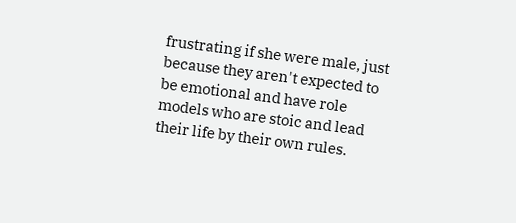frustrating if she were male, just because they aren't expected to be emotional and have role models who are stoic and lead their life by their own rules.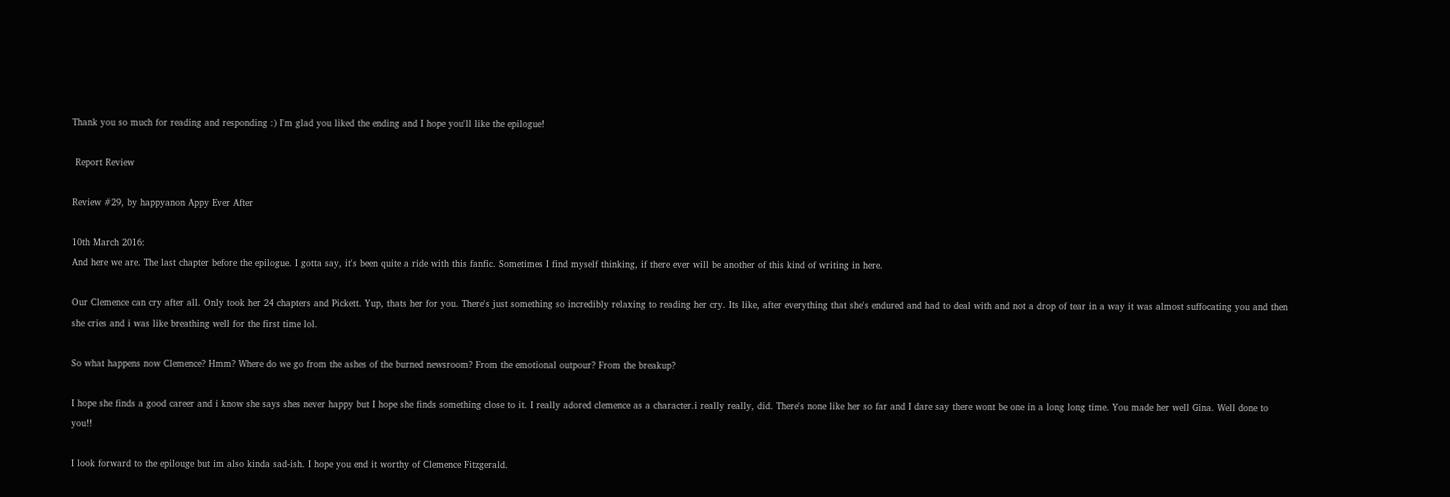Thank you so much for reading and responding :) I'm glad you liked the ending and I hope you'll like the epilogue!

 Report Review

Review #29, by happyanon Appy Ever After

10th March 2016:
And here we are. The last chapter before the epilogue. I gotta say, it's been quite a ride with this fanfic. Sometimes I find myself thinking, if there ever will be another of this kind of writing in here.

Our Clemence can cry after all. Only took her 24 chapters and Pickett. Yup, thats her for you. There's just something so incredibly relaxing to reading her cry. Its like, after everything that she's endured and had to deal with and not a drop of tear in a way it was almost suffocating you and then she cries and i was like breathing well for the first time lol.

So what happens now Clemence? Hmm? Where do we go from the ashes of the burned newsroom? From the emotional outpour? From the breakup?

I hope she finds a good career and i know she says shes never happy but I hope she finds something close to it. I really adored clemence as a character.i really really, did. There's none like her so far and I dare say there wont be one in a long long time. You made her well Gina. Well done to you!!

I look forward to the epilouge but im also kinda sad-ish. I hope you end it worthy of Clemence Fitzgerald.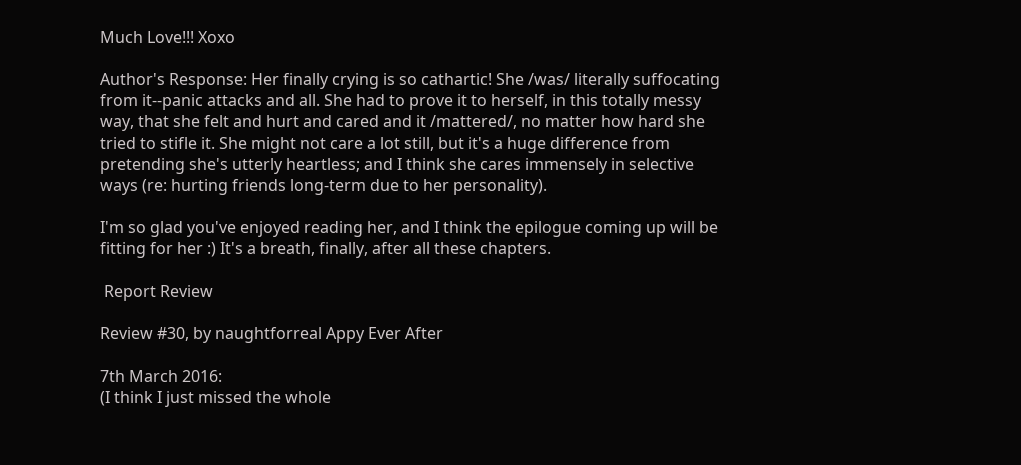Much Love!!! Xoxo

Author's Response: Her finally crying is so cathartic! She /was/ literally suffocating from it--panic attacks and all. She had to prove it to herself, in this totally messy way, that she felt and hurt and cared and it /mattered/, no matter how hard she tried to stifle it. She might not care a lot still, but it's a huge difference from pretending she's utterly heartless; and I think she cares immensely in selective ways (re: hurting friends long-term due to her personality).

I'm so glad you've enjoyed reading her, and I think the epilogue coming up will be fitting for her :) It's a breath, finally, after all these chapters.

 Report Review

Review #30, by naughtforreal Appy Ever After

7th March 2016:
(I think I just missed the whole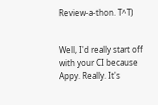Review-a-thon. T^T)


Well, I'd really start off with your CI because Appy. Really. It's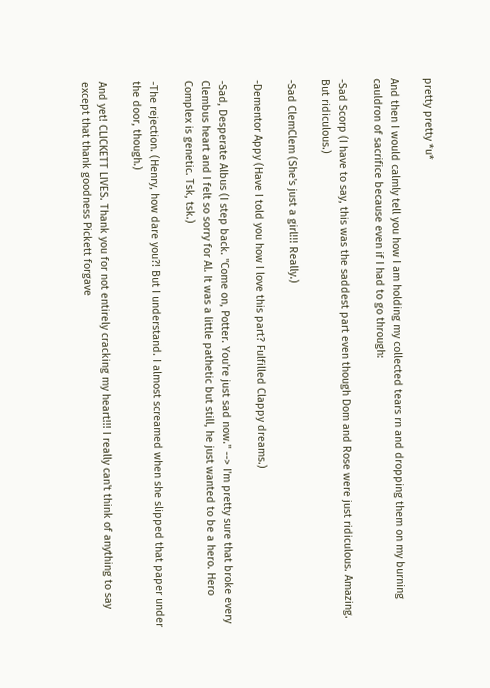pretty pretty *u*

And then I would calmly tell you how I am holding my collected tears rn and dropping them on my burning cauldron of sacrifice because even if I had to go through:

-Sad Scorp (I have to say, this was the saddest part even though Dom and Rose were just ridiculous. Amazing. But ridiculous.)

-Sad ClemClem (She's just a girl!!! Really.)

-Dementor Appy (Have I told you how I love this part? Fulfilled Clappy dreams.)

-Sad, Desperate Albus (I step back. "Come on, Potter. You're just sad now." --> I'm pretty sure that broke every Clembus heart and I felt so sorry for Al. It was a little pathetic but still, he just wanted to be a hero. Hero Complex is genetic. Tsk, tsk.)

-The rejection. (Henry, how dare you?! But I understand. I almost screamed when she slipped that paper under the door, though.)

And yet! CLICKETT LIVES. Thank you for not entirely cracking my heart!!! I really can't think of anything to say except that thank goodness Pickett forgave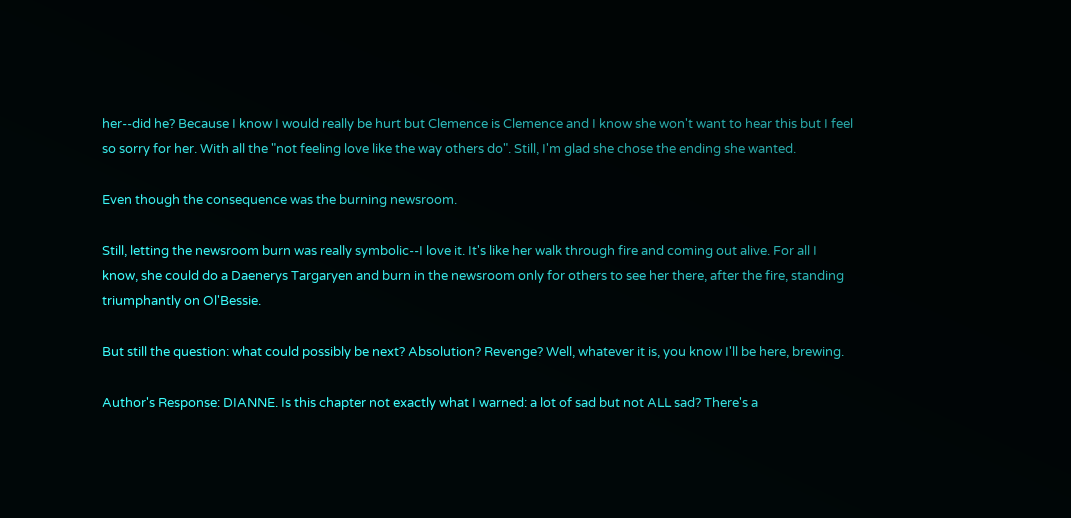her--did he? Because I know I would really be hurt but Clemence is Clemence and I know she won't want to hear this but I feel so sorry for her. With all the "not feeling love like the way others do". Still, I'm glad she chose the ending she wanted.

Even though the consequence was the burning newsroom.

Still, letting the newsroom burn was really symbolic--I love it. It's like her walk through fire and coming out alive. For all I know, she could do a Daenerys Targaryen and burn in the newsroom only for others to see her there, after the fire, standing triumphantly on Ol'Bessie.

But still the question: what could possibly be next? Absolution? Revenge? Well, whatever it is, you know I'll be here, brewing.

Author's Response: DIANNE. Is this chapter not exactly what I warned: a lot of sad but not ALL sad? There's a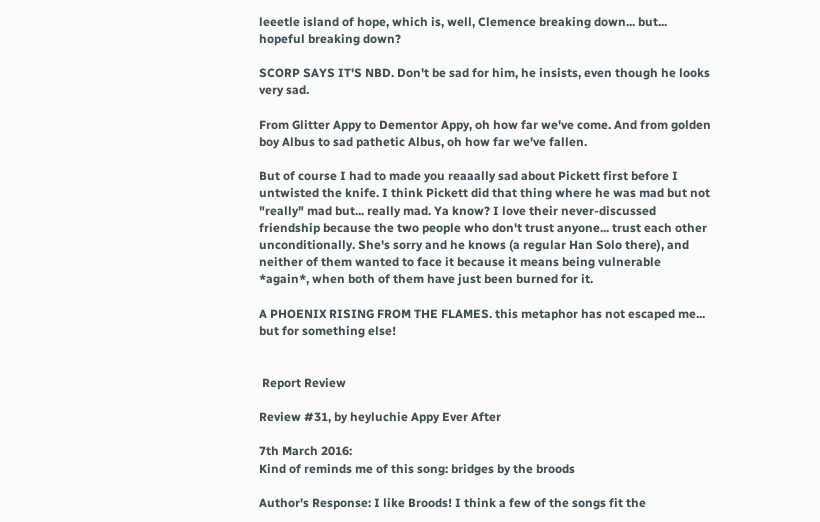leeetle island of hope, which is, well, Clemence breaking down... but... hopeful breaking down?

SCORP SAYS IT'S NBD. Don't be sad for him, he insists, even though he looks very sad.

From Glitter Appy to Dementor Appy, oh how far we've come. And from golden boy Albus to sad pathetic Albus, oh how far we've fallen.

But of course I had to made you reaaally sad about Pickett first before I untwisted the knife. I think Pickett did that thing where he was mad but not "really" mad but... really mad. Ya know? I love their never-discussed friendship because the two people who don't trust anyone... trust each other unconditionally. She's sorry and he knows (a regular Han Solo there), and neither of them wanted to face it because it means being vulnerable *again*, when both of them have just been burned for it.

A PHOENIX RISING FROM THE FLAMES. this metaphor has not escaped me... but for something else!


 Report Review

Review #31, by heyluchie Appy Ever After

7th March 2016:
Kind of reminds me of this song: bridges by the broods

Author's Response: I like Broods! I think a few of the songs fit the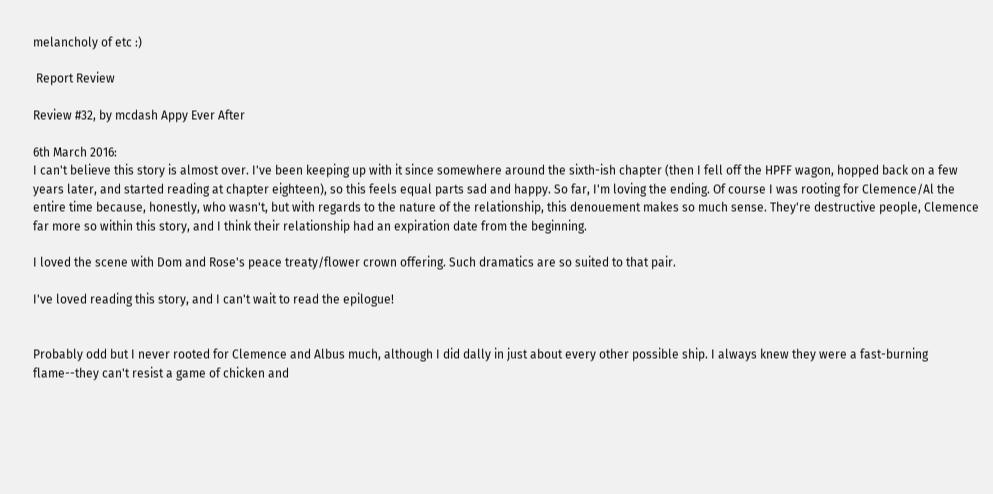melancholy of etc :)

 Report Review

Review #32, by mcdash Appy Ever After

6th March 2016:
I can't believe this story is almost over. I've been keeping up with it since somewhere around the sixth-ish chapter (then I fell off the HPFF wagon, hopped back on a few years later, and started reading at chapter eighteen), so this feels equal parts sad and happy. So far, I'm loving the ending. Of course I was rooting for Clemence/Al the entire time because, honestly, who wasn't, but with regards to the nature of the relationship, this denouement makes so much sense. They're destructive people, Clemence far more so within this story, and I think their relationship had an expiration date from the beginning.

I loved the scene with Dom and Rose's peace treaty/flower crown offering. Such dramatics are so suited to that pair.

I've loved reading this story, and I can't wait to read the epilogue!


Probably odd but I never rooted for Clemence and Albus much, although I did dally in just about every other possible ship. I always knew they were a fast-burning flame--they can't resist a game of chicken and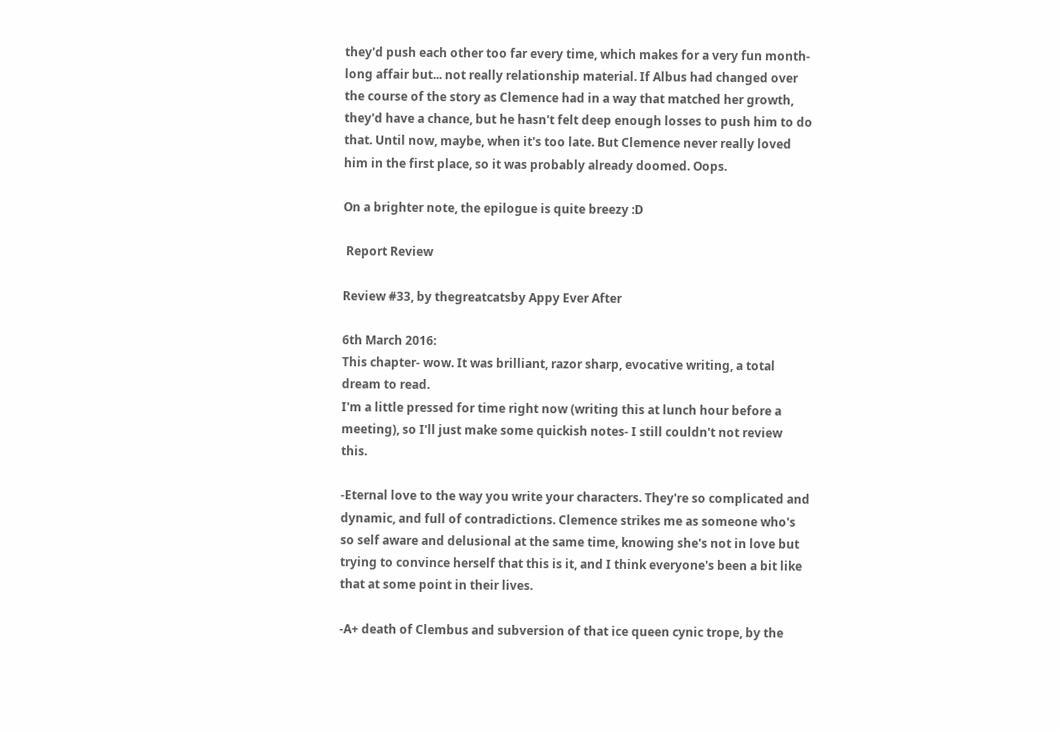they'd push each other too far every time, which makes for a very fun month-long affair but... not really relationship material. If Albus had changed over the course of the story as Clemence had in a way that matched her growth, they'd have a chance, but he hasn't felt deep enough losses to push him to do that. Until now, maybe, when it's too late. But Clemence never really loved him in the first place, so it was probably already doomed. Oops.

On a brighter note, the epilogue is quite breezy :D

 Report Review

Review #33, by thegreatcatsby Appy Ever After

6th March 2016:
This chapter- wow. It was brilliant, razor sharp, evocative writing, a total dream to read.
I'm a little pressed for time right now (writing this at lunch hour before a meeting), so I'll just make some quickish notes- I still couldn't not review this.

-Eternal love to the way you write your characters. They're so complicated and dynamic, and full of contradictions. Clemence strikes me as someone who's so self aware and delusional at the same time, knowing she's not in love but trying to convince herself that this is it, and I think everyone's been a bit like that at some point in their lives.

-A+ death of Clembus and subversion of that ice queen cynic trope, by the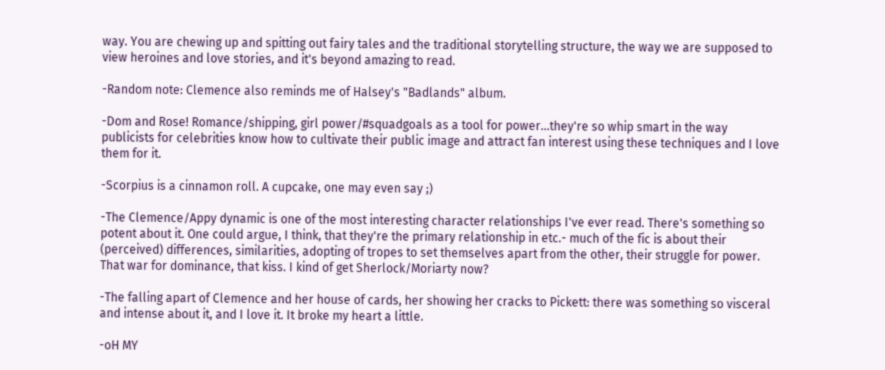way. You are chewing up and spitting out fairy tales and the traditional storytelling structure, the way we are supposed to view heroines and love stories, and it's beyond amazing to read.

-Random note: Clemence also reminds me of Halsey's "Badlands" album.

-Dom and Rose! Romance/shipping, girl power/#squadgoals as a tool for power...they're so whip smart in the way publicists for celebrities know how to cultivate their public image and attract fan interest using these techniques and I love them for it.

-Scorpius is a cinnamon roll. A cupcake, one may even say ;)

-The Clemence/Appy dynamic is one of the most interesting character relationships I've ever read. There's something so potent about it. One could argue, I think, that they're the primary relationship in etc.- much of the fic is about their (perceived) differences, similarities, adopting of tropes to set themselves apart from the other, their struggle for power. That war for dominance, that kiss. I kind of get Sherlock/Moriarty now?

-The falling apart of Clemence and her house of cards, her showing her cracks to Pickett: there was something so visceral and intense about it, and I love it. It broke my heart a little.

-oH MY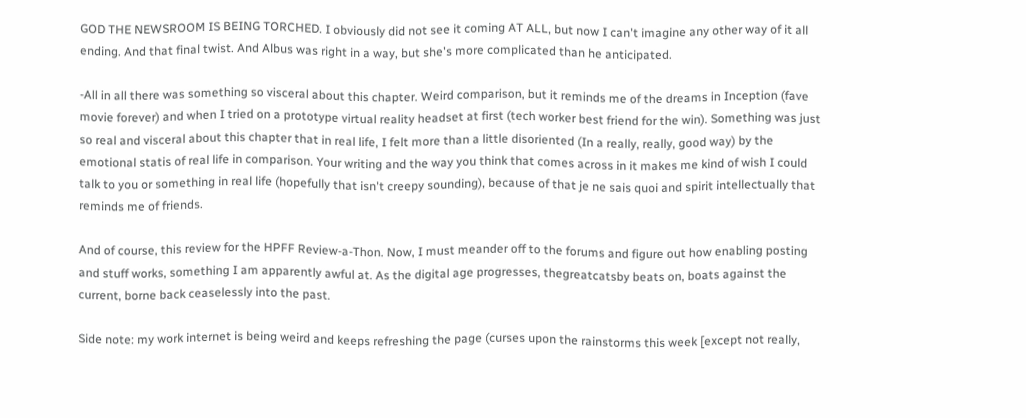GOD THE NEWSROOM IS BEING TORCHED. I obviously did not see it coming AT ALL, but now I can't imagine any other way of it all ending. And that final twist. And Albus was right in a way, but she's more complicated than he anticipated.

-All in all there was something so visceral about this chapter. Weird comparison, but it reminds me of the dreams in Inception (fave movie forever) and when I tried on a prototype virtual reality headset at first (tech worker best friend for the win). Something was just so real and visceral about this chapter that in real life, I felt more than a little disoriented (In a really, really, good way) by the emotional statis of real life in comparison. Your writing and the way you think that comes across in it makes me kind of wish I could talk to you or something in real life (hopefully that isn't creepy sounding), because of that je ne sais quoi and spirit intellectually that reminds me of friends.

And of course, this review for the HPFF Review-a-Thon. Now, I must meander off to the forums and figure out how enabling posting and stuff works, something I am apparently awful at. As the digital age progresses, thegreatcatsby beats on, boats against the current, borne back ceaselessly into the past.

Side note: my work internet is being weird and keeps refreshing the page (curses upon the rainstorms this week [except not really,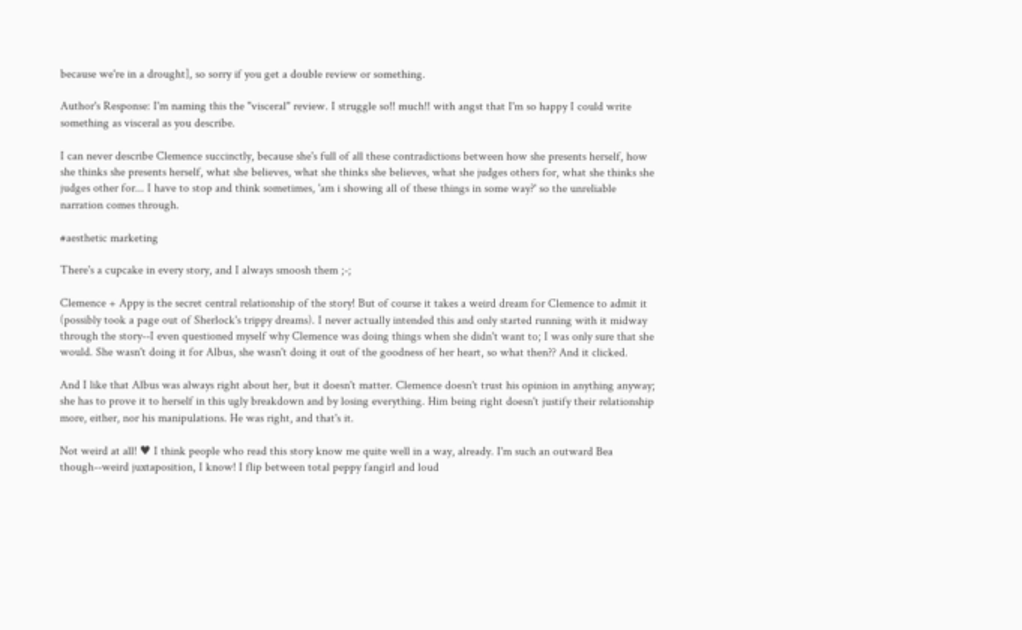because we're in a drought], so sorry if you get a double review or something.

Author's Response: I'm naming this the "visceral" review. I struggle so!! much!! with angst that I'm so happy I could write something as visceral as you describe.

I can never describe Clemence succinctly, because she's full of all these contradictions between how she presents herself, how she thinks she presents herself, what she believes, what she thinks she believes, what she judges others for, what she thinks she judges other for... I have to stop and think sometimes, 'am i showing all of these things in some way?' so the unreliable narration comes through.

#aesthetic marketing

There's a cupcake in every story, and I always smoosh them ;-;

Clemence + Appy is the secret central relationship of the story! But of course it takes a weird dream for Clemence to admit it (possibly took a page out of Sherlock's trippy dreams). I never actually intended this and only started running with it midway through the story--I even questioned myself why Clemence was doing things when she didn't want to; I was only sure that she would. She wasn't doing it for Albus, she wasn't doing it out of the goodness of her heart, so what then?? And it clicked.

And I like that Albus was always right about her, but it doesn't matter. Clemence doesn't trust his opinion in anything anyway; she has to prove it to herself in this ugly breakdown and by losing everything. Him being right doesn't justify their relationship more, either, nor his manipulations. He was right, and that's it.

Not weird at all! ♥ I think people who read this story know me quite well in a way, already. I'm such an outward Bea though--weird juxtaposition, I know! I flip between total peppy fangirl and loud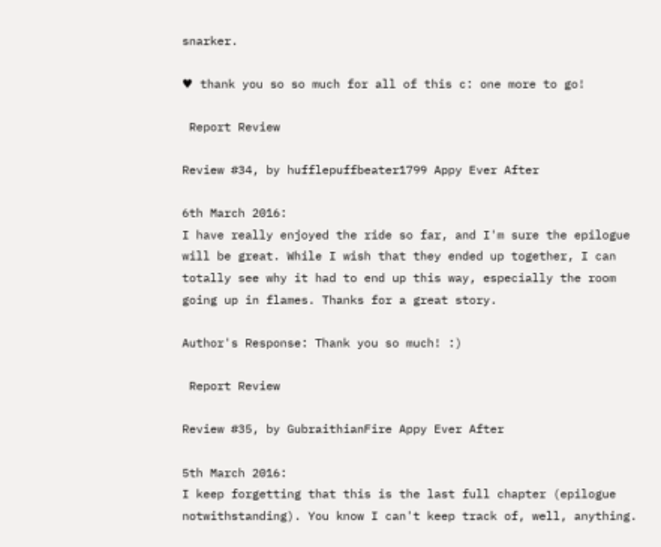snarker.

♥ thank you so so much for all of this c: one more to go!

 Report Review

Review #34, by hufflepuffbeater1799 Appy Ever After

6th March 2016:
I have really enjoyed the ride so far, and I'm sure the epilogue will be great. While I wish that they ended up together, I can totally see why it had to end up this way, especially the room going up in flames. Thanks for a great story.

Author's Response: Thank you so much! :)

 Report Review

Review #35, by GubraithianFire Appy Ever After

5th March 2016:
I keep forgetting that this is the last full chapter (epilogue notwithstanding). You know I can't keep track of, well, anything.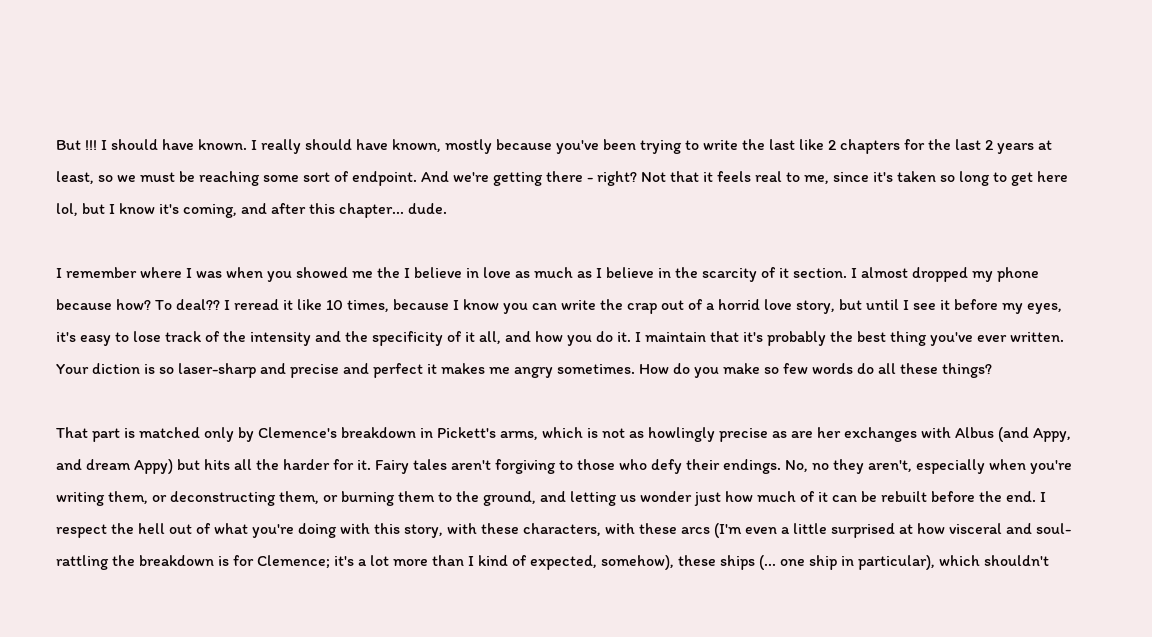But !!! I should have known. I really should have known, mostly because you've been trying to write the last like 2 chapters for the last 2 years at least, so we must be reaching some sort of endpoint. And we're getting there - right? Not that it feels real to me, since it's taken so long to get here lol, but I know it's coming, and after this chapter... dude.

I remember where I was when you showed me the I believe in love as much as I believe in the scarcity of it section. I almost dropped my phone because how? To deal?? I reread it like 10 times, because I know you can write the crap out of a horrid love story, but until I see it before my eyes, it's easy to lose track of the intensity and the specificity of it all, and how you do it. I maintain that it's probably the best thing you've ever written. Your diction is so laser-sharp and precise and perfect it makes me angry sometimes. How do you make so few words do all these things?

That part is matched only by Clemence's breakdown in Pickett's arms, which is not as howlingly precise as are her exchanges with Albus (and Appy, and dream Appy) but hits all the harder for it. Fairy tales aren't forgiving to those who defy their endings. No, no they aren't, especially when you're writing them, or deconstructing them, or burning them to the ground, and letting us wonder just how much of it can be rebuilt before the end. I respect the hell out of what you're doing with this story, with these characters, with these arcs (I'm even a little surprised at how visceral and soul-rattling the breakdown is for Clemence; it's a lot more than I kind of expected, somehow), these ships (... one ship in particular), which shouldn't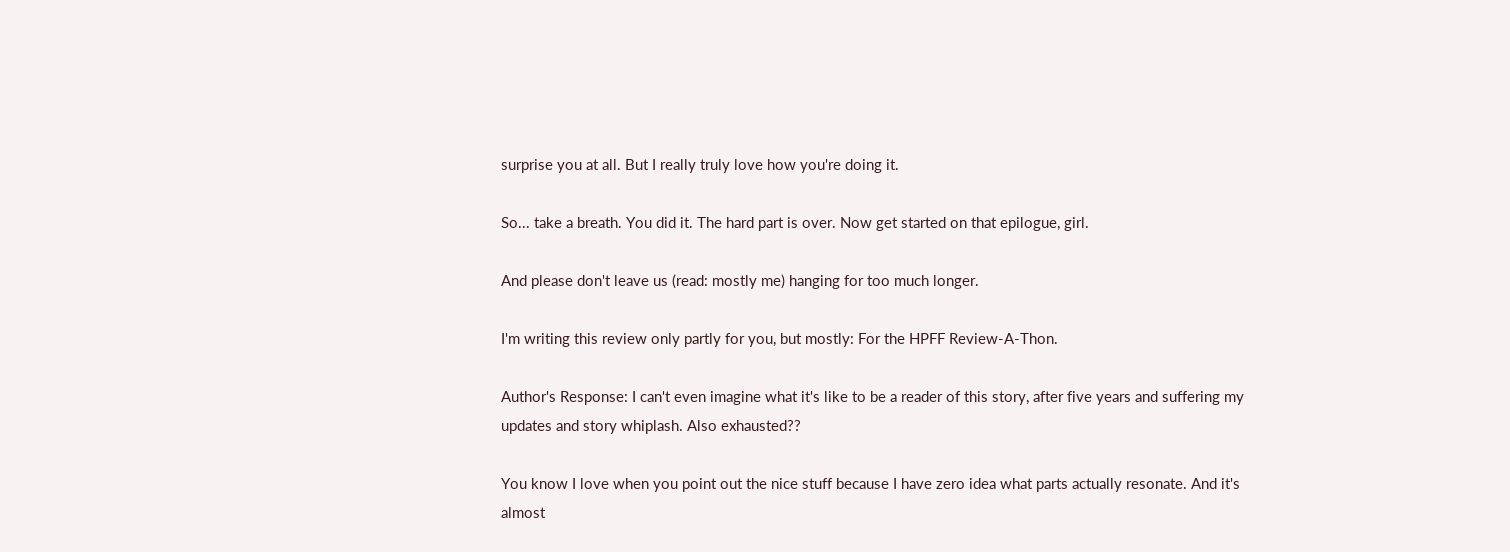surprise you at all. But I really truly love how you're doing it.

So... take a breath. You did it. The hard part is over. Now get started on that epilogue, girl.

And please don't leave us (read: mostly me) hanging for too much longer.

I'm writing this review only partly for you, but mostly: For the HPFF Review-A-Thon.

Author's Response: I can't even imagine what it's like to be a reader of this story, after five years and suffering my updates and story whiplash. Also exhausted??

You know I love when you point out the nice stuff because I have zero idea what parts actually resonate. And it's almost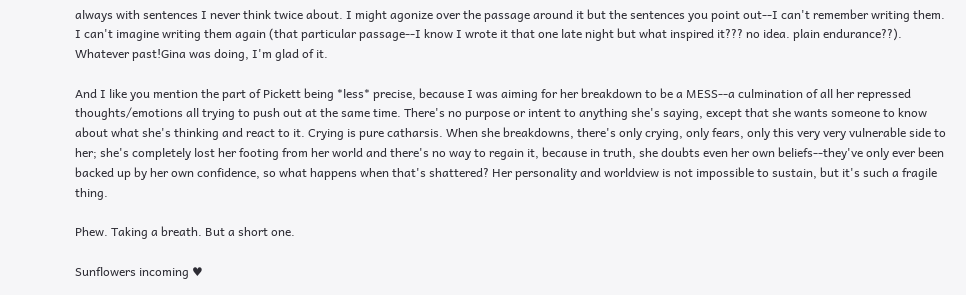always with sentences I never think twice about. I might agonize over the passage around it but the sentences you point out--I can't remember writing them. I can't imagine writing them again (that particular passage--I know I wrote it that one late night but what inspired it??? no idea. plain endurance??). Whatever past!Gina was doing, I'm glad of it.

And I like you mention the part of Pickett being *less* precise, because I was aiming for her breakdown to be a MESS--a culmination of all her repressed thoughts/emotions all trying to push out at the same time. There's no purpose or intent to anything she's saying, except that she wants someone to know about what she's thinking and react to it. Crying is pure catharsis. When she breakdowns, there's only crying, only fears, only this very very vulnerable side to her; she's completely lost her footing from her world and there's no way to regain it, because in truth, she doubts even her own beliefs--they've only ever been backed up by her own confidence, so what happens when that's shattered? Her personality and worldview is not impossible to sustain, but it's such a fragile thing.

Phew. Taking a breath. But a short one.

Sunflowers incoming ♥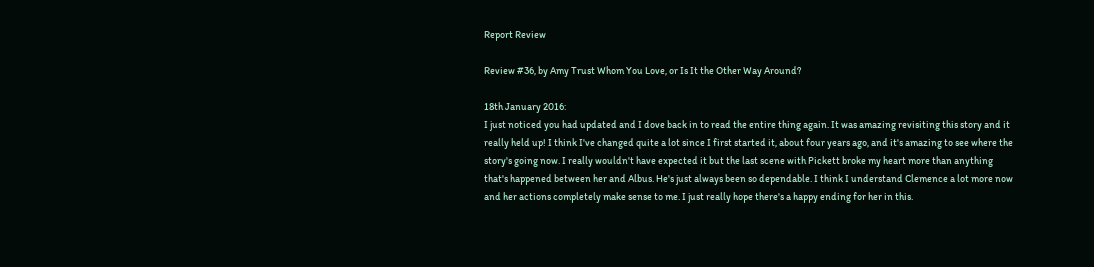Report Review

Review #36, by Amy Trust Whom You Love, or Is It the Other Way Around?

18th January 2016:
I just noticed you had updated and I dove back in to read the entire thing again. It was amazing revisiting this story and it really held up! I think I've changed quite a lot since I first started it, about four years ago, and it's amazing to see where the story's going now. I really wouldn't have expected it but the last scene with Pickett broke my heart more than anything that's happened between her and Albus. He's just always been so dependable. I think I understand Clemence a lot more now and her actions completely make sense to me. I just really hope there's a happy ending for her in this.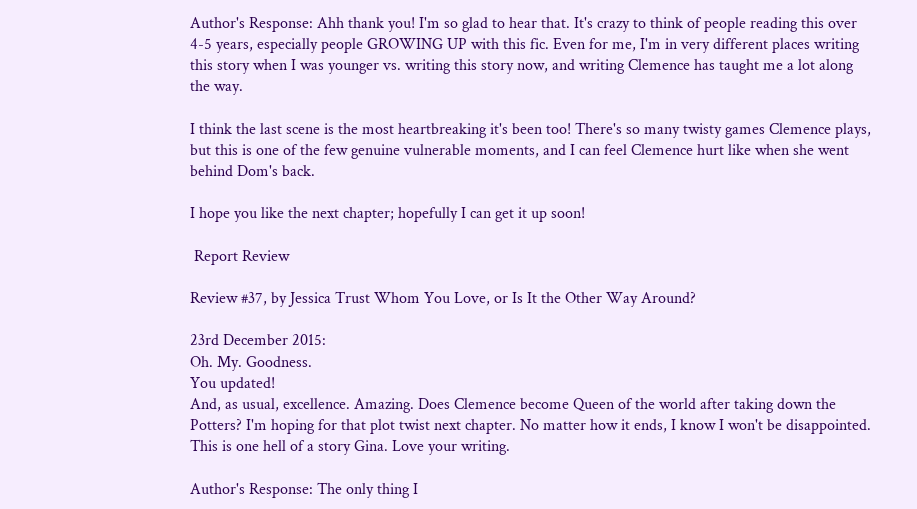Author's Response: Ahh thank you! I'm so glad to hear that. It's crazy to think of people reading this over 4-5 years, especially people GROWING UP with this fic. Even for me, I'm in very different places writing this story when I was younger vs. writing this story now, and writing Clemence has taught me a lot along the way.

I think the last scene is the most heartbreaking it's been too! There's so many twisty games Clemence plays, but this is one of the few genuine vulnerable moments, and I can feel Clemence hurt like when she went behind Dom's back.

I hope you like the next chapter; hopefully I can get it up soon!

 Report Review

Review #37, by Jessica Trust Whom You Love, or Is It the Other Way Around?

23rd December 2015:
Oh. My. Goodness.
You updated!
And, as usual, excellence. Amazing. Does Clemence become Queen of the world after taking down the Potters? I'm hoping for that plot twist next chapter. No matter how it ends, I know I won't be disappointed. This is one hell of a story Gina. Love your writing.

Author's Response: The only thing I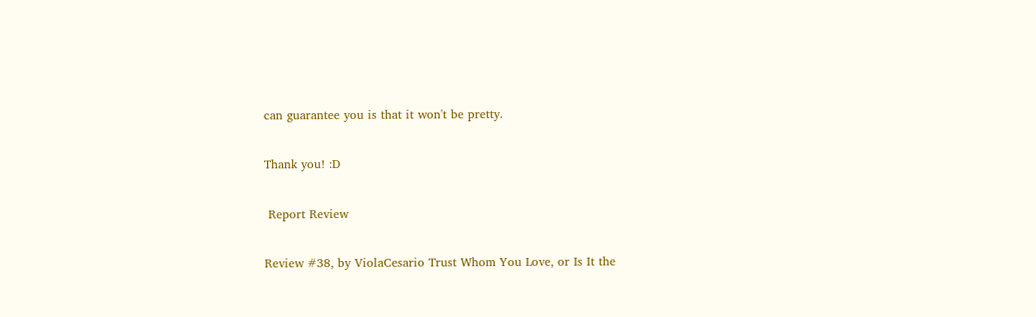can guarantee you is that it won't be pretty.

Thank you! :D

 Report Review

Review #38, by ViolaCesario Trust Whom You Love, or Is It the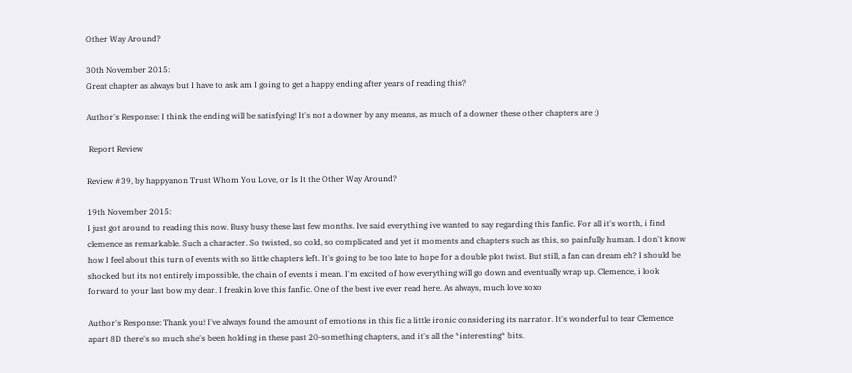Other Way Around?

30th November 2015:
Great chapter as always but I have to ask am I going to get a happy ending after years of reading this?

Author's Response: I think the ending will be satisfying! It's not a downer by any means, as much of a downer these other chapters are :)

 Report Review

Review #39, by happyanon Trust Whom You Love, or Is It the Other Way Around?

19th November 2015:
I just got around to reading this now. Busy busy these last few months. Ive said everything ive wanted to say regarding this fanfic. For all it's worth, i find clemence as remarkable. Such a character. So twisted, so cold, so complicated and yet it moments and chapters such as this, so painfully human. I don't know how I feel about this turn of events with so little chapters left. It's going to be too late to hope for a double plot twist. But still, a fan can dream eh? I should be shocked but its not entirely impossible, the chain of events i mean. I'm excited of how everything will go down and eventually wrap up. Clemence, i look forward to your last bow my dear. I freakin love this fanfic. One of the best ive ever read here. As always, much love xoxo

Author's Response: Thank you! I've always found the amount of emotions in this fic a little ironic considering its narrator. It's wonderful to tear Clemence apart 8D there's so much she's been holding in these past 20-something chapters, and it's all the *interesting* bits.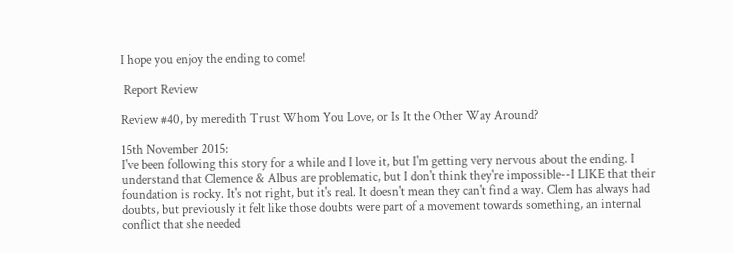I hope you enjoy the ending to come!

 Report Review

Review #40, by meredith Trust Whom You Love, or Is It the Other Way Around?

15th November 2015:
I've been following this story for a while and I love it, but I'm getting very nervous about the ending. I understand that Clemence & Albus are problematic, but I don't think they're impossible--I LIKE that their foundation is rocky. It's not right, but it's real. It doesn't mean they can't find a way. Clem has always had doubts, but previously it felt like those doubts were part of a movement towards something, an internal conflict that she needed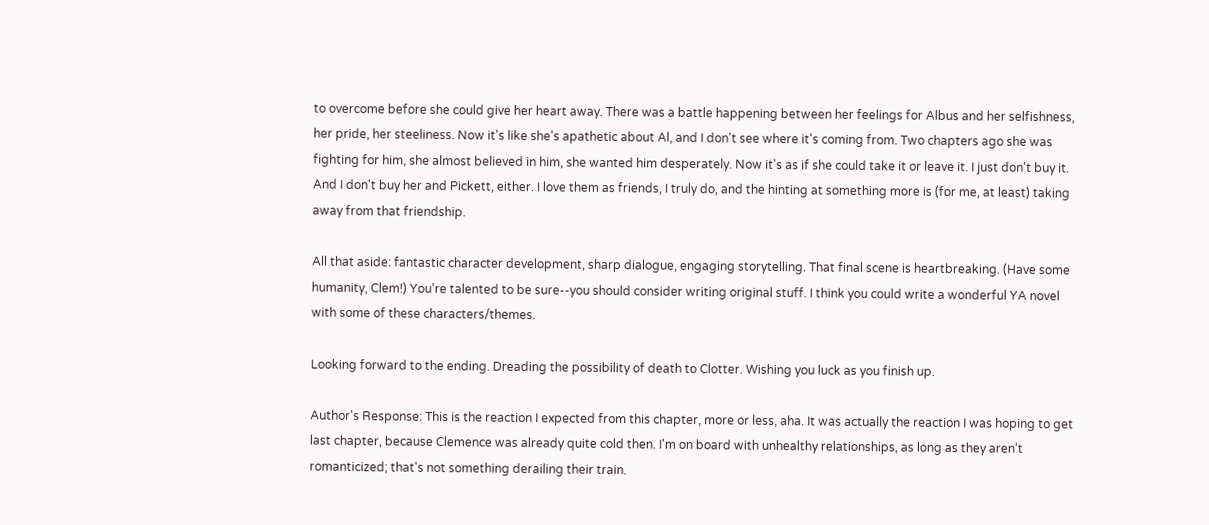to overcome before she could give her heart away. There was a battle happening between her feelings for Albus and her selfishness, her pride, her steeliness. Now it's like she's apathetic about Al, and I don't see where it's coming from. Two chapters ago she was fighting for him, she almost believed in him, she wanted him desperately. Now it's as if she could take it or leave it. I just don't buy it. And I don't buy her and Pickett, either. I love them as friends, I truly do, and the hinting at something more is (for me, at least) taking away from that friendship.

All that aside: fantastic character development, sharp dialogue, engaging storytelling. That final scene is heartbreaking. (Have some humanity, Clem!) You're talented to be sure--you should consider writing original stuff. I think you could write a wonderful YA novel with some of these characters/themes.

Looking forward to the ending. Dreading the possibility of death to Clotter. Wishing you luck as you finish up.

Author's Response: This is the reaction I expected from this chapter, more or less, aha. It was actually the reaction I was hoping to get last chapter, because Clemence was already quite cold then. I'm on board with unhealthy relationships, as long as they aren't romanticized; that's not something derailing their train.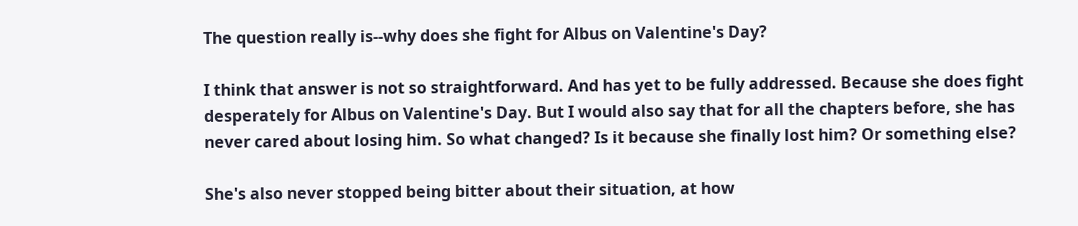The question really is--why does she fight for Albus on Valentine's Day?

I think that answer is not so straightforward. And has yet to be fully addressed. Because she does fight desperately for Albus on Valentine's Day. But I would also say that for all the chapters before, she has never cared about losing him. So what changed? Is it because she finally lost him? Or something else?

She's also never stopped being bitter about their situation, at how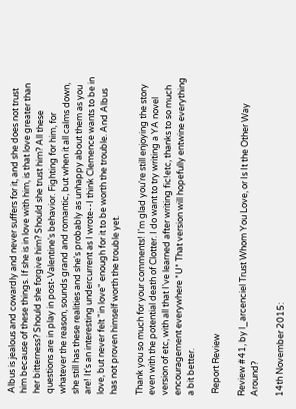Albus is jealous and cowardly and never suffers for it, and she does not trust him because of these things. If she is in love with him, is that love greater than her bitterness? Should she forgive him? Should she trust him? All these questions are in play in post-Valentine's behavior. Fighting for him, for whatever the reason, sounds grand and romantic, but when it all calms down, she still has these realities and she's probably as unhappy about them as you are! It's an interesting undercurrent as I wrote--I think Clemence wants to be in love, but never felt "in love" enough for it to be worth the trouble. And Albus has not proven himself worth the trouble yet.

Thank you so much for your comments! I'm glad you're still enjoying the story even with the potential death of Clotter. I do want to try writing a YA novel version of etc, with all that I've learned after writing fic!etc, thanks to so much encouragement everywhere *U* That version will hopefully entwine everything a bit better.

 Report Review

Review #41, by l_arcenciel Trust Whom You Love, or Is It the Other Way Around?

14th November 2015: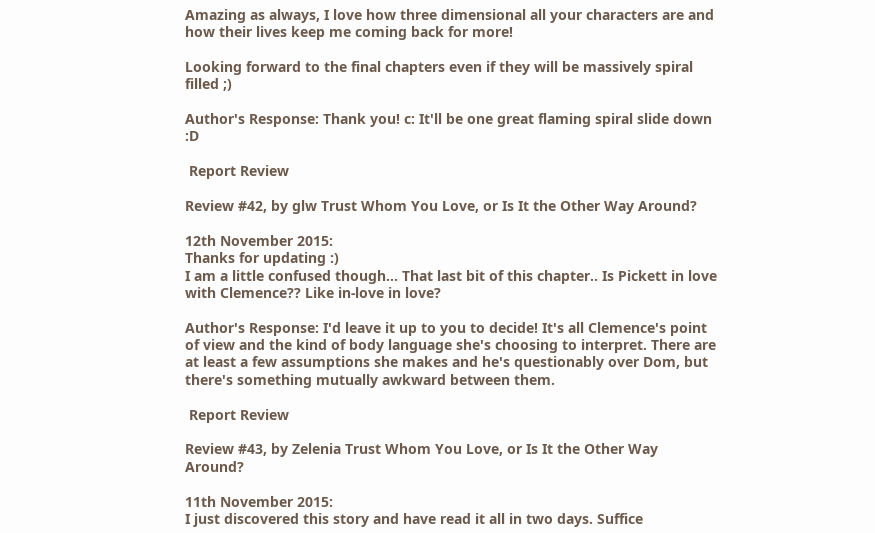Amazing as always, I love how three dimensional all your characters are and how their lives keep me coming back for more!

Looking forward to the final chapters even if they will be massively spiral filled ;)

Author's Response: Thank you! c: It'll be one great flaming spiral slide down :D

 Report Review

Review #42, by glw Trust Whom You Love, or Is It the Other Way Around?

12th November 2015:
Thanks for updating :)
I am a little confused though... That last bit of this chapter.. Is Pickett in love with Clemence?? Like in-love in love?

Author's Response: I'd leave it up to you to decide! It's all Clemence's point of view and the kind of body language she's choosing to interpret. There are at least a few assumptions she makes and he's questionably over Dom, but there's something mutually awkward between them.

 Report Review

Review #43, by Zelenia Trust Whom You Love, or Is It the Other Way Around?

11th November 2015:
I just discovered this story and have read it all in two days. Suffice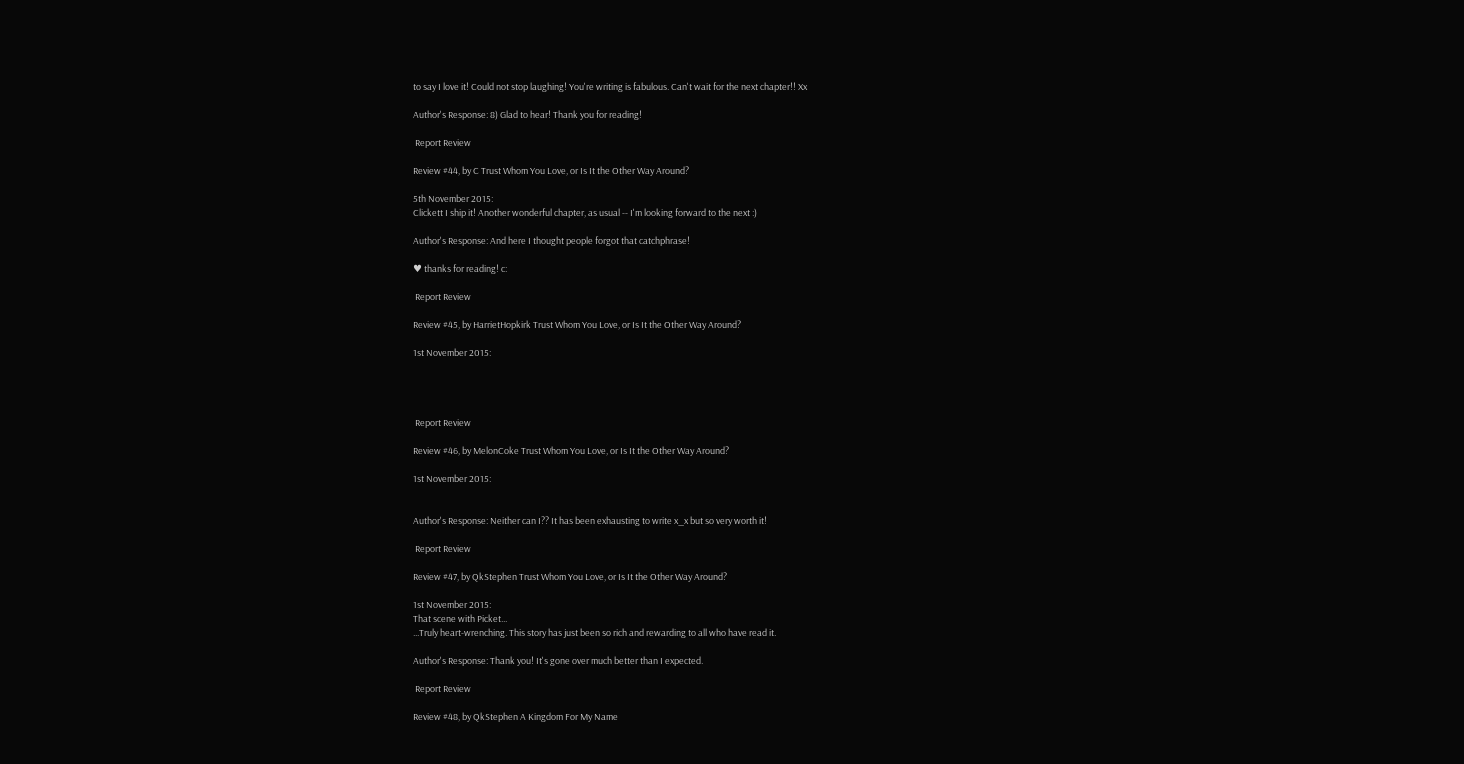to say I love it! Could not stop laughing! You're writing is fabulous. Can't wait for the next chapter!! Xx

Author's Response: 8) Glad to hear! Thank you for reading!

 Report Review

Review #44, by C Trust Whom You Love, or Is It the Other Way Around?

5th November 2015:
Clickett I ship it! Another wonderful chapter, as usual -- I'm looking forward to the next :)

Author's Response: And here I thought people forgot that catchphrase!

♥ thanks for reading! c:

 Report Review

Review #45, by HarrietHopkirk Trust Whom You Love, or Is It the Other Way Around?

1st November 2015:




 Report Review

Review #46, by MelonCoke Trust Whom You Love, or Is It the Other Way Around?

1st November 2015:


Author's Response: Neither can I?? It has been exhausting to write x_x but so very worth it!

 Report Review

Review #47, by QkStephen Trust Whom You Love, or Is It the Other Way Around?

1st November 2015:
That scene with Picket...
...Truly heart-wrenching. This story has just been so rich and rewarding to all who have read it.

Author's Response: Thank you! It's gone over much better than I expected.

 Report Review

Review #48, by QkStephen A Kingdom For My Name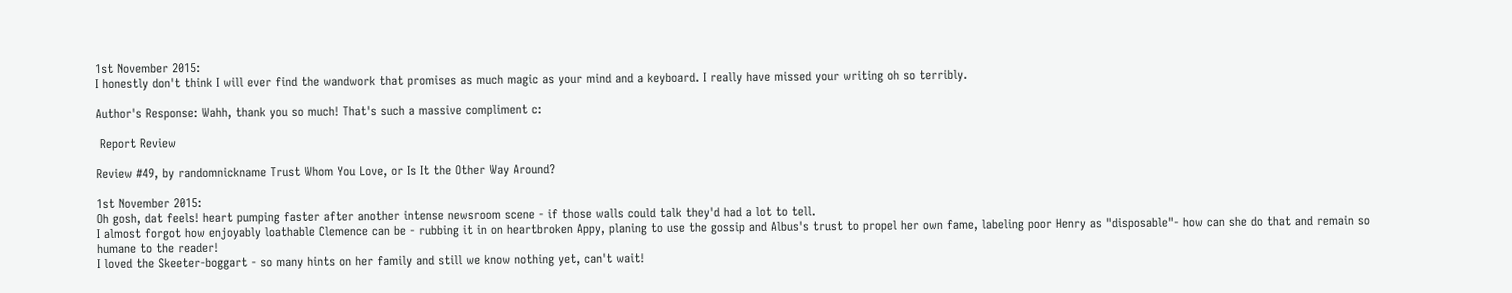1st November 2015:
I honestly don't think I will ever find the wandwork that promises as much magic as your mind and a keyboard. I really have missed your writing oh so terribly.

Author's Response: Wahh, thank you so much! That's such a massive compliment c:

 Report Review

Review #49, by randomnickname Trust Whom You Love, or Is It the Other Way Around?

1st November 2015:
Oh gosh, dat feels! heart pumping faster after another intense newsroom scene - if those walls could talk they'd had a lot to tell.
I almost forgot how enjoyably loathable Clemence can be - rubbing it in on heartbroken Appy, planing to use the gossip and Albus's trust to propel her own fame, labeling poor Henry as "disposable"- how can she do that and remain so humane to the reader!
I loved the Skeeter-boggart - so many hints on her family and still we know nothing yet, can't wait!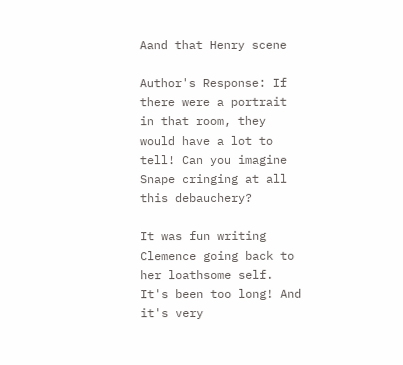Aand that Henry scene

Author's Response: If there were a portrait in that room, they would have a lot to tell! Can you imagine Snape cringing at all this debauchery?

It was fun writing Clemence going back to her loathsome self. It's been too long! And it's very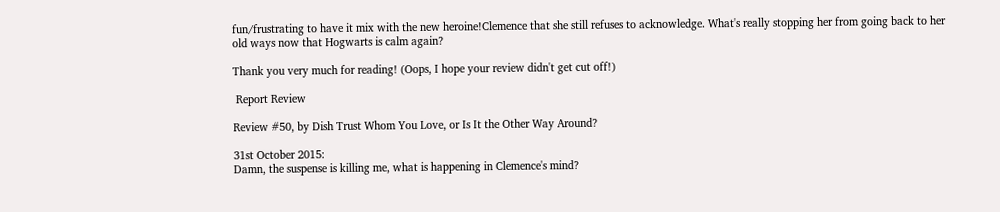fun/frustrating to have it mix with the new heroine!Clemence that she still refuses to acknowledge. What's really stopping her from going back to her old ways now that Hogwarts is calm again?

Thank you very much for reading! (Oops, I hope your review didn't get cut off!)

 Report Review

Review #50, by Dish Trust Whom You Love, or Is It the Other Way Around?

31st October 2015:
Damn, the suspense is killing me, what is happening in Clemence's mind?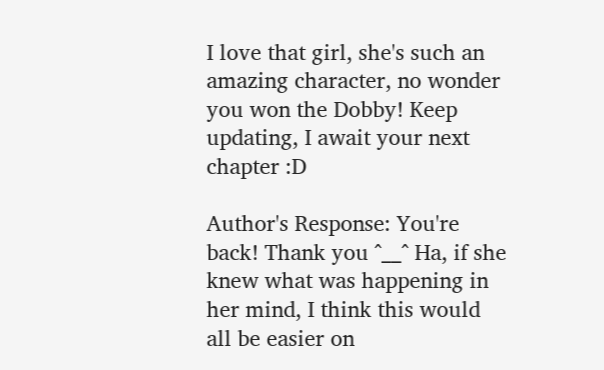I love that girl, she's such an amazing character, no wonder you won the Dobby! Keep updating, I await your next chapter :D

Author's Response: You're back! Thank you ^__^ Ha, if she knew what was happening in her mind, I think this would all be easier on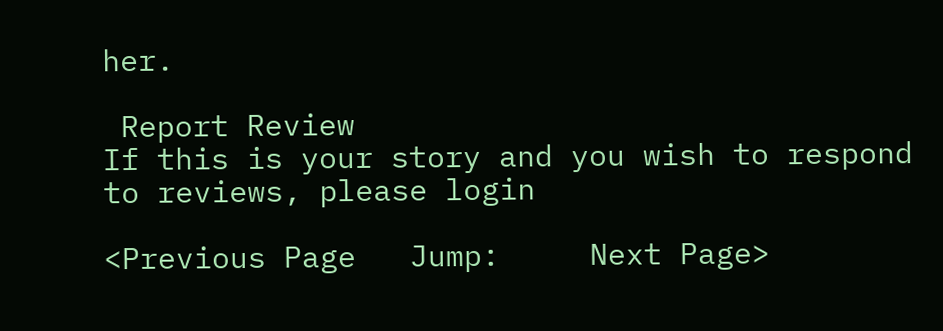her.

 Report Review
If this is your story and you wish to respond to reviews, please login

<Previous Page   Jump:     Next Page>